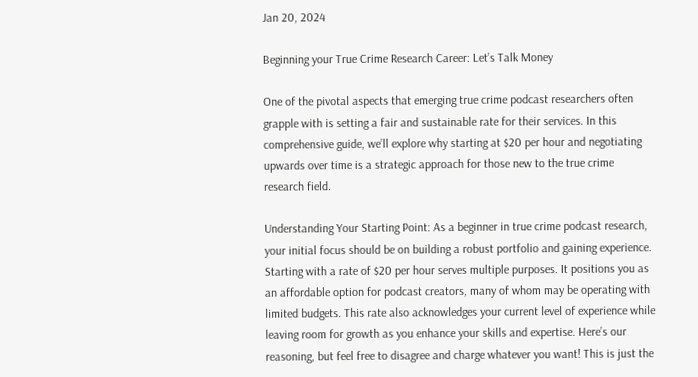Jan 20, 2024

Beginning your True Crime Research Career: Let’s Talk Money

One of the pivotal aspects that emerging true crime podcast researchers often grapple with is setting a fair and sustainable rate for their services. In this comprehensive guide, we’ll explore why starting at $20 per hour and negotiating upwards over time is a strategic approach for those new to the true crime research field.

Understanding Your Starting Point: As a beginner in true crime podcast research, your initial focus should be on building a robust portfolio and gaining experience. Starting with a rate of $20 per hour serves multiple purposes. It positions you as an affordable option for podcast creators, many of whom may be operating with limited budgets. This rate also acknowledges your current level of experience while leaving room for growth as you enhance your skills and expertise. Here’s our reasoning, but feel free to disagree and charge whatever you want! This is just the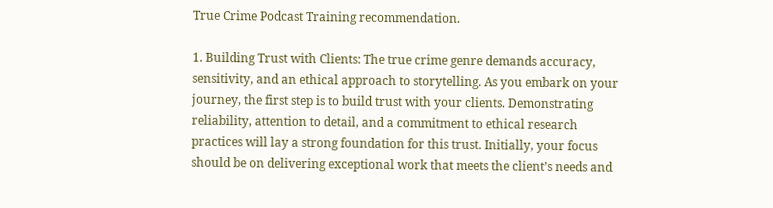True Crime Podcast Training recommendation.

1. Building Trust with Clients: The true crime genre demands accuracy, sensitivity, and an ethical approach to storytelling. As you embark on your journey, the first step is to build trust with your clients. Demonstrating reliability, attention to detail, and a commitment to ethical research practices will lay a strong foundation for this trust. Initially, your focus should be on delivering exceptional work that meets the client’s needs and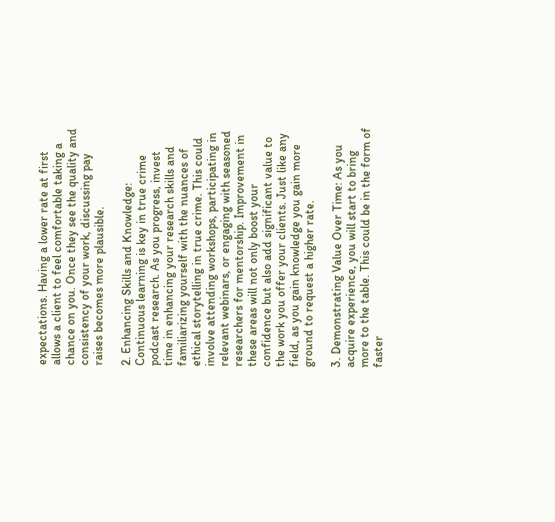expectations. Having a lower rate at first allows a client to feel comfortable taking a chance on you. Once they see the quality and consistency of your work, discussing pay raises becomes more plausible.

2. Enhancing Skills and Knowledge: Continuous learning is key in true crime podcast research. As you progress, invest time in enhancing your research skills and familiarizing yourself with the nuances of ethical storytelling in true crime. This could involve attending workshops, participating in relevant webinars, or engaging with seasoned researchers for mentorship. Improvement in these areas will not only boost your confidence but also add significant value to the work you offer your clients. Just like any field, as you gain knowledge you gain more ground to request a higher rate.

3. Demonstrating Value Over Time: As you acquire experience, you will start to bring more to the table. This could be in the form of faster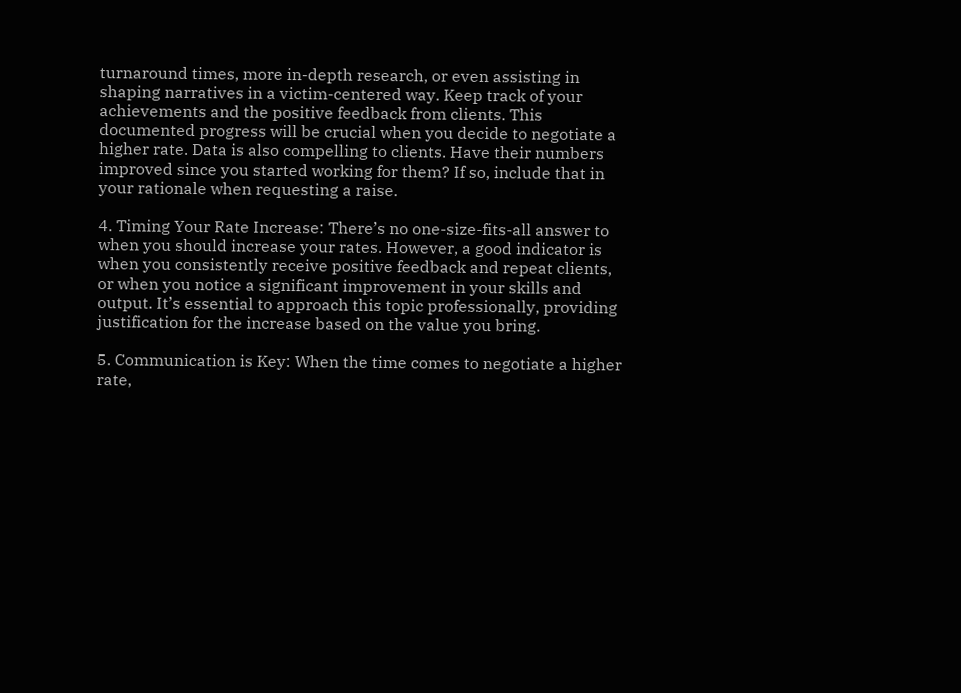turnaround times, more in-depth research, or even assisting in shaping narratives in a victim-centered way. Keep track of your achievements and the positive feedback from clients. This documented progress will be crucial when you decide to negotiate a higher rate. Data is also compelling to clients. Have their numbers improved since you started working for them? If so, include that in your rationale when requesting a raise.

4. Timing Your Rate Increase: There’s no one-size-fits-all answer to when you should increase your rates. However, a good indicator is when you consistently receive positive feedback and repeat clients, or when you notice a significant improvement in your skills and output. It’s essential to approach this topic professionally, providing justification for the increase based on the value you bring.

5. Communication is Key: When the time comes to negotiate a higher rate,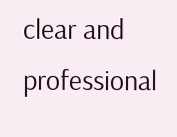clear and professional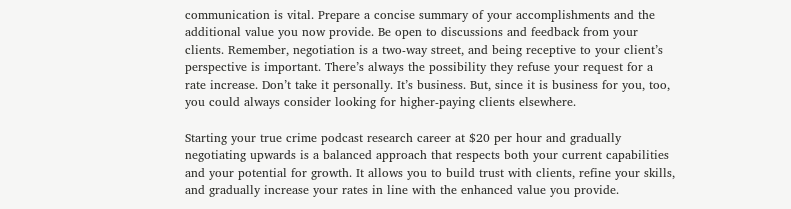communication is vital. Prepare a concise summary of your accomplishments and the additional value you now provide. Be open to discussions and feedback from your clients. Remember, negotiation is a two-way street, and being receptive to your client’s perspective is important. There’s always the possibility they refuse your request for a rate increase. Don’t take it personally. It’s business. But, since it is business for you, too, you could always consider looking for higher-paying clients elsewhere.

Starting your true crime podcast research career at $20 per hour and gradually negotiating upwards is a balanced approach that respects both your current capabilities and your potential for growth. It allows you to build trust with clients, refine your skills, and gradually increase your rates in line with the enhanced value you provide.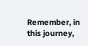Remember, in this journey,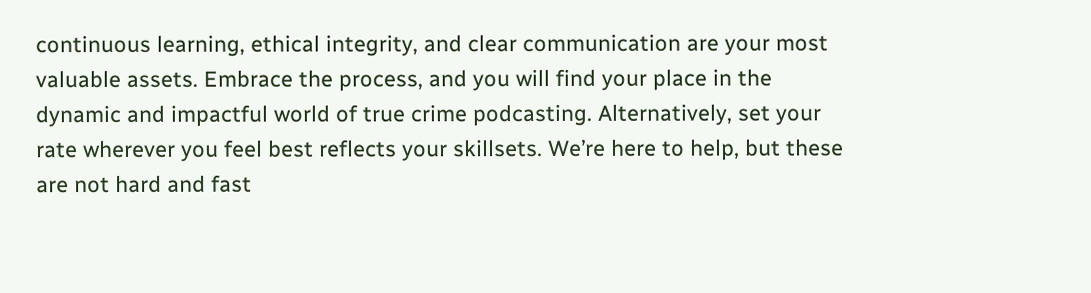continuous learning, ethical integrity, and clear communication are your most valuable assets. Embrace the process, and you will find your place in the dynamic and impactful world of true crime podcasting. Alternatively, set your rate wherever you feel best reflects your skillsets. We’re here to help, but these are not hard and fast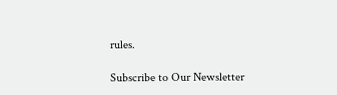rules.

Subscribe to Our Newsletter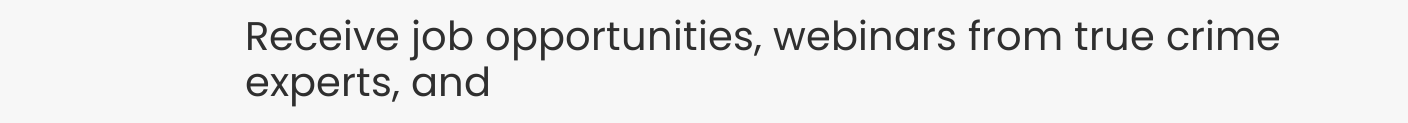Receive job opportunities, webinars from true crime experts, and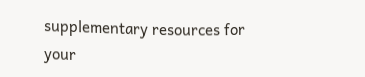supplementary resources for your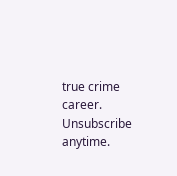true crime career. Unsubscribe anytime.